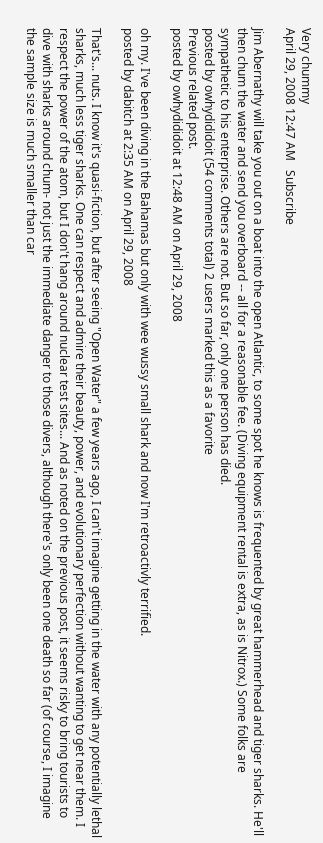Very chummy
April 29, 2008 12:47 AM   Subscribe

Jim Abernathy will take you out on a boat into the open Atlantic, to some spot he knows is frequented by great hammerhead and tiger sharks. He'll then chum the water and send you overboard -- all for a reasonable fee. (Diving equipment rental is extra, as is Nitrox.) Some folks are sympathetic to his enterprise. Others are not. But so far, only one person has died.
posted by owhydididoit (54 comments total) 2 users marked this as a favorite
Previous related post.
posted by owhydididoit at 12:48 AM on April 29, 2008

oh my. I've been diving in the Bahamas but only with wee wussy small shark and now I'm retroactivly terrified.
posted by dabitch at 2:35 AM on April 29, 2008

That's... nuts. I know it's quasi-fiction, but after seeing "Open Water" a few years ago, I can't imagine getting in the water with any potentially lethal sharks, much less tiger sharks. One can respect and admire their beauty, power, and evolutionary perfection without wanting to get near them. I respect the power of the atom, but I don't hang around nuclear test sites... And as noted on the previous post, it seems risky to bring tourists to dive with sharks around chum- not just the immediate danger to those divers, although there's only been one death so far (of course, I imagine the sample size is much smaller than car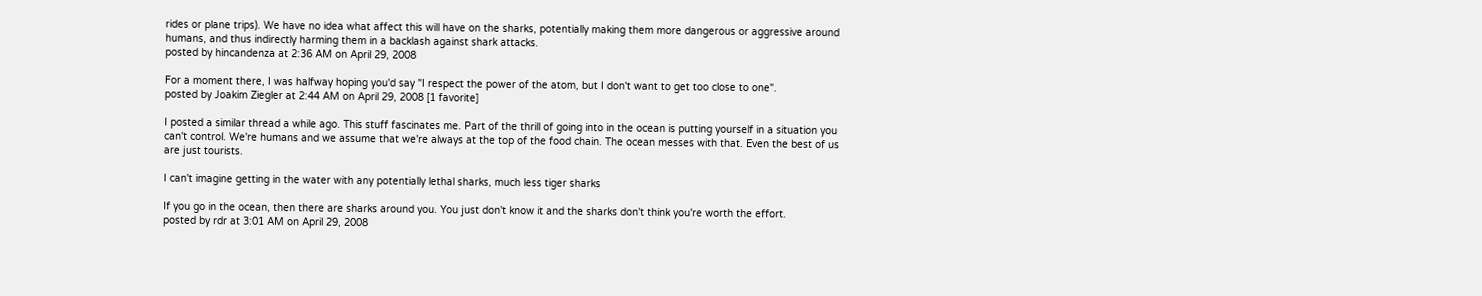rides or plane trips). We have no idea what affect this will have on the sharks, potentially making them more dangerous or aggressive around humans, and thus indirectly harming them in a backlash against shark attacks.
posted by hincandenza at 2:36 AM on April 29, 2008

For a moment there, I was halfway hoping you'd say "I respect the power of the atom, but I don't want to get too close to one".
posted by Joakim Ziegler at 2:44 AM on April 29, 2008 [1 favorite]

I posted a similar thread a while ago. This stuff fascinates me. Part of the thrill of going into in the ocean is putting yourself in a situation you can't control. We're humans and we assume that we're always at the top of the food chain. The ocean messes with that. Even the best of us are just tourists.

I can't imagine getting in the water with any potentially lethal sharks, much less tiger sharks

If you go in the ocean, then there are sharks around you. You just don't know it and the sharks don't think you're worth the effort.
posted by rdr at 3:01 AM on April 29, 2008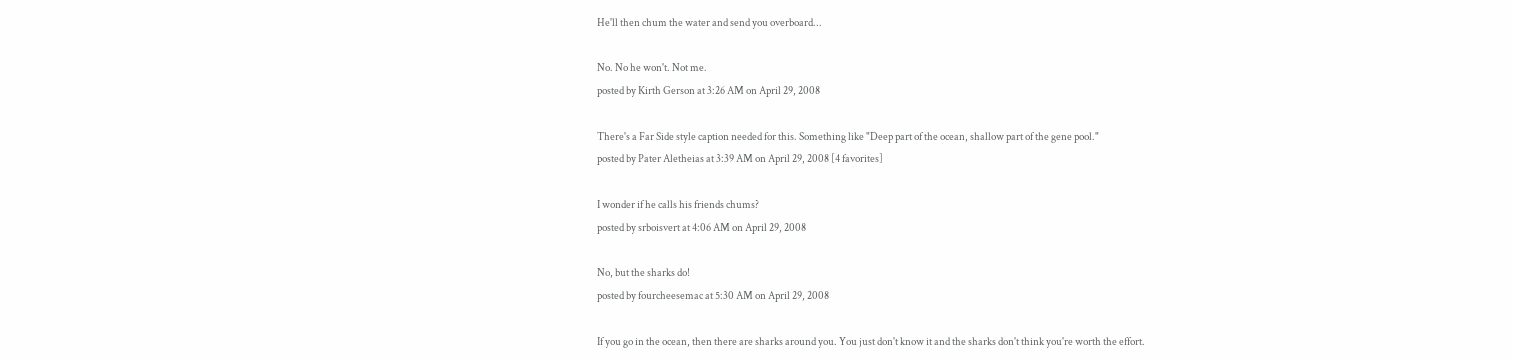He'll then chum the water and send you overboard...

No. No he won't. Not me.
posted by Kirth Gerson at 3:26 AM on April 29, 2008

There's a Far Side style caption needed for this. Something like "Deep part of the ocean, shallow part of the gene pool."
posted by Pater Aletheias at 3:39 AM on April 29, 2008 [4 favorites]

I wonder if he calls his friends chums?
posted by srboisvert at 4:06 AM on April 29, 2008

No, but the sharks do!
posted by fourcheesemac at 5:30 AM on April 29, 2008

If you go in the ocean, then there are sharks around you. You just don't know it and the sharks don't think you're worth the effort.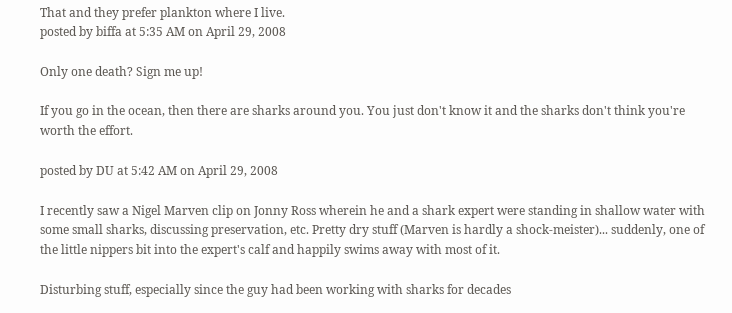That and they prefer plankton where I live.
posted by biffa at 5:35 AM on April 29, 2008

Only one death? Sign me up!

If you go in the ocean, then there are sharks around you. You just don't know it and the sharks don't think you're worth the effort.

posted by DU at 5:42 AM on April 29, 2008

I recently saw a Nigel Marven clip on Jonny Ross wherein he and a shark expert were standing in shallow water with some small sharks, discussing preservation, etc. Pretty dry stuff (Marven is hardly a shock-meister)... suddenly, one of the little nippers bit into the expert's calf and happily swims away with most of it.

Disturbing stuff, especially since the guy had been working with sharks for decades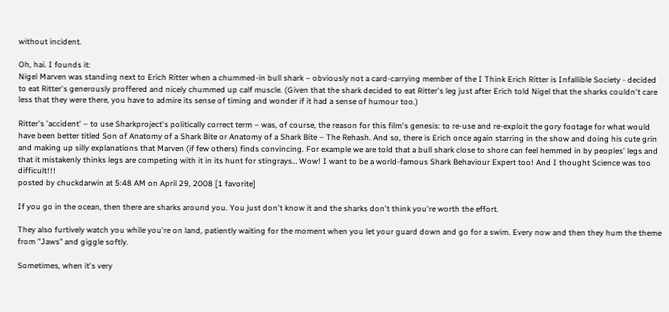without incident.

Oh, hai. I founds it:
Nigel Marven was standing next to Erich Ritter when a chummed-in bull shark – obviously not a card-carrying member of the I Think Erich Ritter is Infallible Society - decided to eat Ritter's generously proffered and nicely chummed up calf muscle. (Given that the shark decided to eat Ritter's leg just after Erich told Nigel that the sharks couldn't care less that they were there, you have to admire its sense of timing and wonder if it had a sense of humour too.)

Ritter's 'accident' – to use Sharkproject's politically correct term – was, of course, the reason for this film's genesis: to re-use and re-exploit the gory footage for what would have been better titled Son of Anatomy of a Shark Bite or Anatomy of a Shark Bite – The Rehash. And so, there is Erich once again starring in the show and doing his cute grin and making up silly explanations that Marven (if few others) finds convincing. For example we are told that a bull shark close to shore can feel hemmed in by peoples' legs and that it mistakenly thinks legs are competing with it in its hunt for stingrays… Wow! I want to be a world-famous Shark Behaviour Expert too! And I thought Science was too difficult!!!
posted by chuckdarwin at 5:48 AM on April 29, 2008 [1 favorite]

If you go in the ocean, then there are sharks around you. You just don't know it and the sharks don't think you're worth the effort.

They also furtively watch you while you're on land, patiently waiting for the moment when you let your guard down and go for a swim. Every now and then they hum the theme from "Jaws" and giggle softly.

Sometimes, when it's very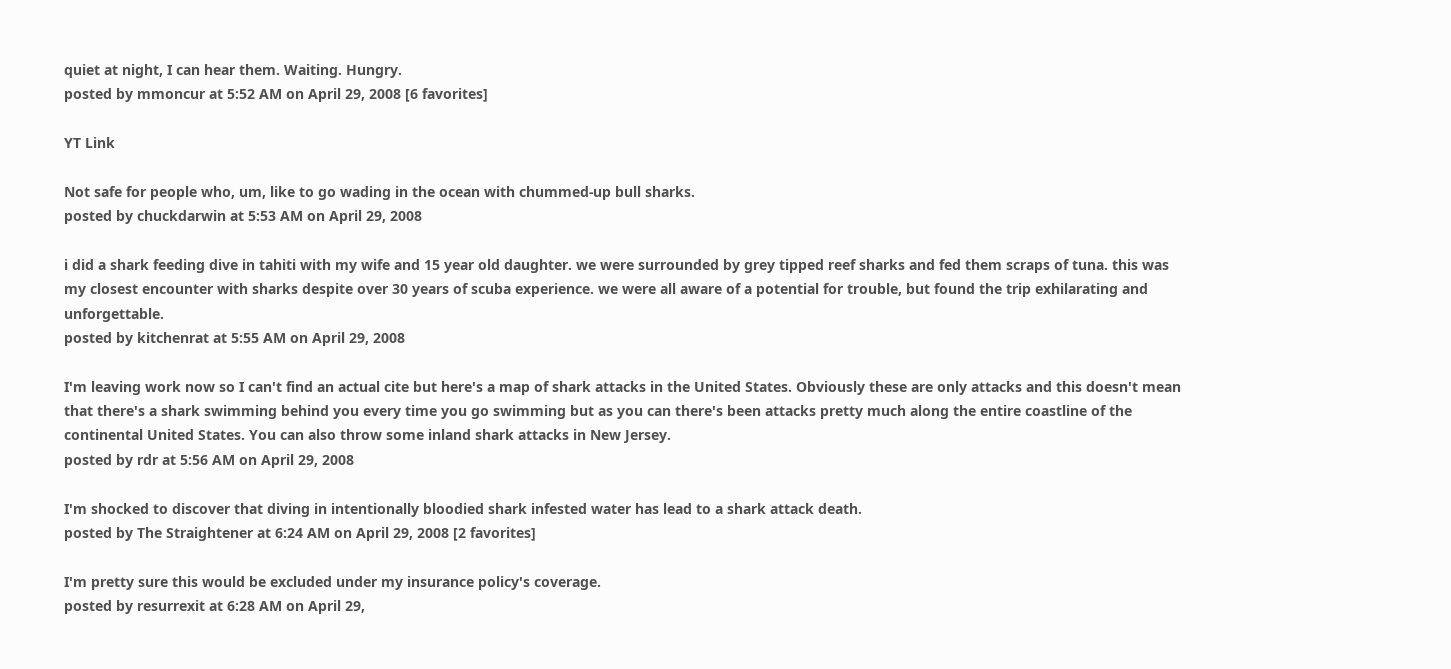quiet at night, I can hear them. Waiting. Hungry.
posted by mmoncur at 5:52 AM on April 29, 2008 [6 favorites]

YT Link

Not safe for people who, um, like to go wading in the ocean with chummed-up bull sharks.
posted by chuckdarwin at 5:53 AM on April 29, 2008

i did a shark feeding dive in tahiti with my wife and 15 year old daughter. we were surrounded by grey tipped reef sharks and fed them scraps of tuna. this was my closest encounter with sharks despite over 30 years of scuba experience. we were all aware of a potential for trouble, but found the trip exhilarating and unforgettable.
posted by kitchenrat at 5:55 AM on April 29, 2008

I'm leaving work now so I can't find an actual cite but here's a map of shark attacks in the United States. Obviously these are only attacks and this doesn't mean that there's a shark swimming behind you every time you go swimming but as you can there's been attacks pretty much along the entire coastline of the continental United States. You can also throw some inland shark attacks in New Jersey.
posted by rdr at 5:56 AM on April 29, 2008

I'm shocked to discover that diving in intentionally bloodied shark infested water has lead to a shark attack death.
posted by The Straightener at 6:24 AM on April 29, 2008 [2 favorites]

I'm pretty sure this would be excluded under my insurance policy's coverage.
posted by resurrexit at 6:28 AM on April 29,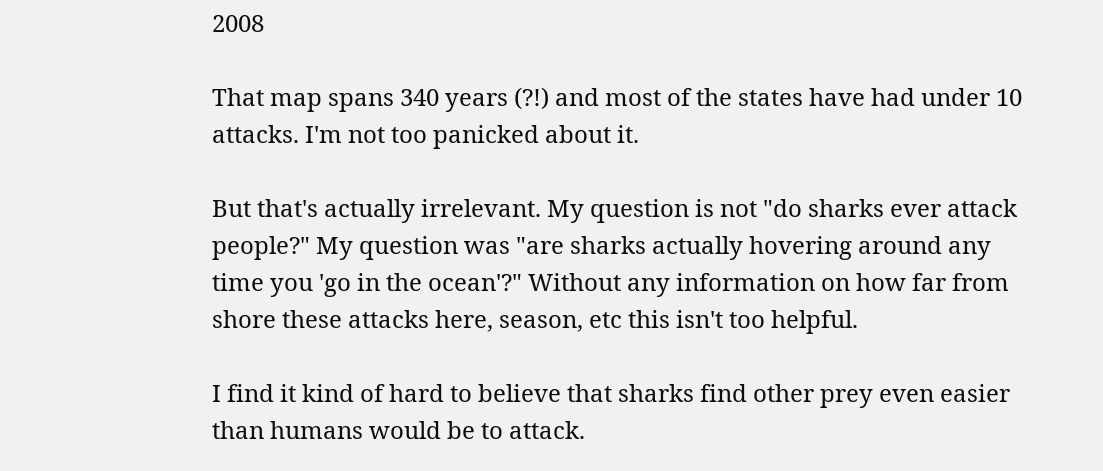2008

That map spans 340 years (?!) and most of the states have had under 10 attacks. I'm not too panicked about it.

But that's actually irrelevant. My question is not "do sharks ever attack people?" My question was "are sharks actually hovering around any time you 'go in the ocean'?" Without any information on how far from shore these attacks here, season, etc this isn't too helpful.

I find it kind of hard to believe that sharks find other prey even easier than humans would be to attack.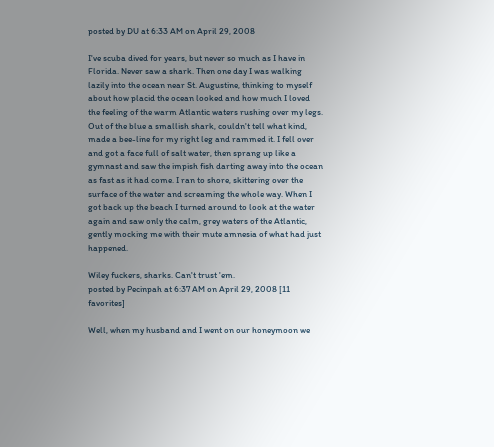posted by DU at 6:33 AM on April 29, 2008

I've scuba dived for years, but never so much as I have in Florida. Never saw a shark. Then one day I was walking lazily into the ocean near St. Augustine, thinking to myself about how placid the ocean looked and how much I loved the feeling of the warm Atlantic waters rushing over my legs. Out of the blue a smallish shark, couldn't tell what kind, made a bee-line for my right leg and rammed it. I fell over and got a face full of salt water, then sprang up like a gymnast and saw the impish fish darting away into the ocean as fast as it had come. I ran to shore, skittering over the surface of the water and screaming the whole way. When I got back up the beach I turned around to look at the water again and saw only the calm, grey waters of the Atlantic, gently mocking me with their mute amnesia of what had just happened.

Wiley fuckers, sharks. Can't trust 'em.
posted by Pecinpah at 6:37 AM on April 29, 2008 [11 favorites]

Well, when my husband and I went on our honeymoon we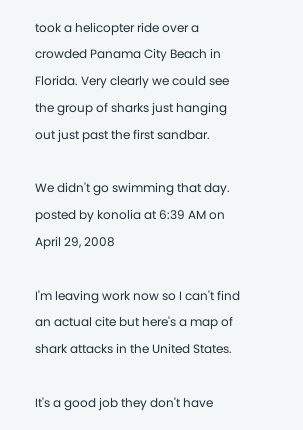took a helicopter ride over a crowded Panama City Beach in Florida. Very clearly we could see the group of sharks just hanging out just past the first sandbar.

We didn't go swimming that day.
posted by konolia at 6:39 AM on April 29, 2008

I'm leaving work now so I can't find an actual cite but here's a map of shark attacks in the United States.

It's a good job they don't have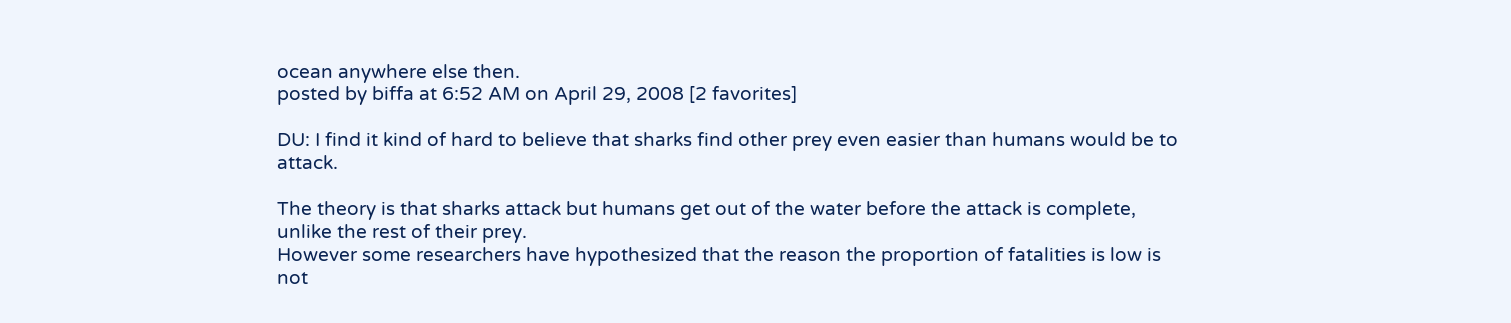ocean anywhere else then.
posted by biffa at 6:52 AM on April 29, 2008 [2 favorites]

DU: I find it kind of hard to believe that sharks find other prey even easier than humans would be to attack.

The theory is that sharks attack but humans get out of the water before the attack is complete, unlike the rest of their prey.
However some researchers have hypothesized that the reason the proportion of fatalities is low is not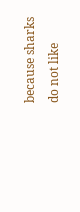because sharks do not like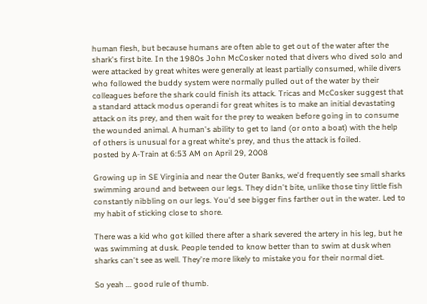human flesh, but because humans are often able to get out of the water after the shark's first bite. In the 1980s John McCosker noted that divers who dived solo and were attacked by great whites were generally at least partially consumed, while divers who followed the buddy system were normally pulled out of the water by their colleagues before the shark could finish its attack. Tricas and McCosker suggest that a standard attack modus operandi for great whites is to make an initial devastating attack on its prey, and then wait for the prey to weaken before going in to consume the wounded animal. A human's ability to get to land (or onto a boat) with the help of others is unusual for a great white's prey, and thus the attack is foiled.
posted by A-Train at 6:53 AM on April 29, 2008

Growing up in SE Virginia and near the Outer Banks, we'd frequently see small sharks swimming around and between our legs. They didn't bite, unlike those tiny little fish constantly nibbling on our legs. You'd see bigger fins farther out in the water. Led to my habit of sticking close to shore.

There was a kid who got killed there after a shark severed the artery in his leg, but he was swimming at dusk. People tended to know better than to swim at dusk when sharks can't see as well. They're more likely to mistake you for their normal diet.

So yeah ... good rule of thumb.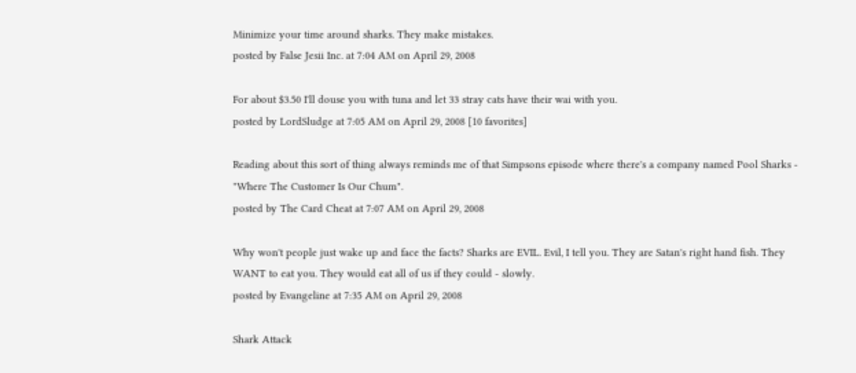Minimize your time around sharks. They make mistakes.
posted by False Jesii Inc. at 7:04 AM on April 29, 2008

For about $3.50 I'll douse you with tuna and let 33 stray cats have their wai with you.
posted by LordSludge at 7:05 AM on April 29, 2008 [10 favorites]

Reading about this sort of thing always reminds me of that Simpsons episode where there's a company named Pool Sharks - "Where The Customer Is Our Chum".
posted by The Card Cheat at 7:07 AM on April 29, 2008

Why won't people just wake up and face the facts? Sharks are EVIL. Evil, I tell you. They are Satan's right hand fish. They WANT to eat you. They would eat all of us if they could - slowly.
posted by Evangeline at 7:35 AM on April 29, 2008

Shark Attack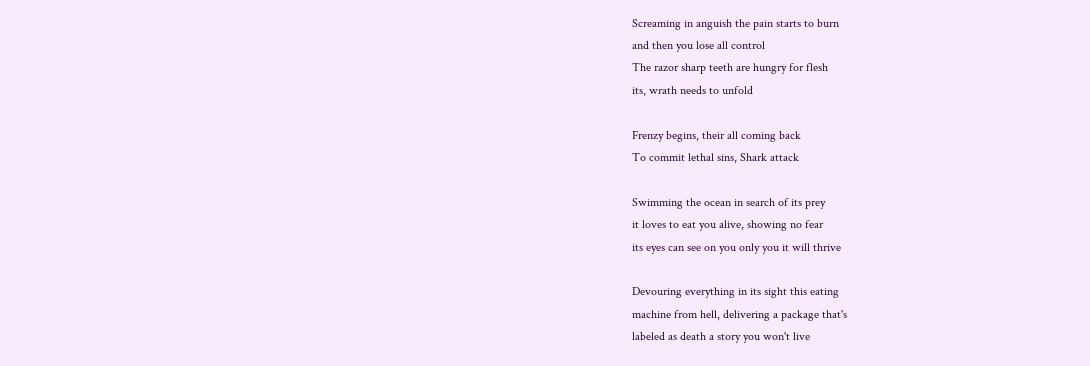Screaming in anguish the pain starts to burn
and then you lose all control
The razor sharp teeth are hungry for flesh
its, wrath needs to unfold

Frenzy begins, their all coming back
To commit lethal sins, Shark attack

Swimming the ocean in search of its prey
it loves to eat you alive, showing no fear
its eyes can see on you only you it will thrive

Devouring everything in its sight this eating
machine from hell, delivering a package that's
labeled as death a story you won't live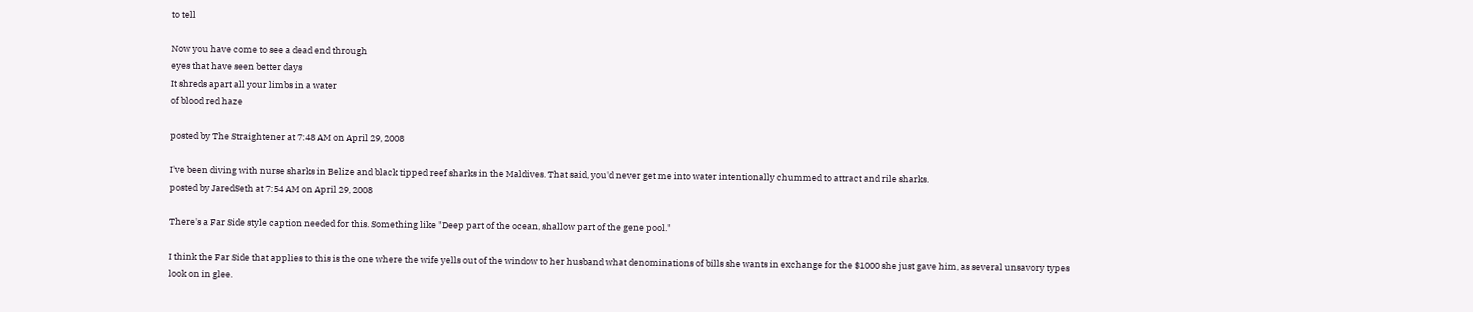to tell

Now you have come to see a dead end through
eyes that have seen better days
It shreds apart all your limbs in a water
of blood red haze

posted by The Straightener at 7:48 AM on April 29, 2008

I've been diving with nurse sharks in Belize and black tipped reef sharks in the Maldives. That said, you'd never get me into water intentionally chummed to attract and rile sharks.
posted by JaredSeth at 7:54 AM on April 29, 2008

There's a Far Side style caption needed for this. Something like "Deep part of the ocean, shallow part of the gene pool."

I think the Far Side that applies to this is the one where the wife yells out of the window to her husband what denominations of bills she wants in exchange for the $1000 she just gave him, as several unsavory types look on in glee.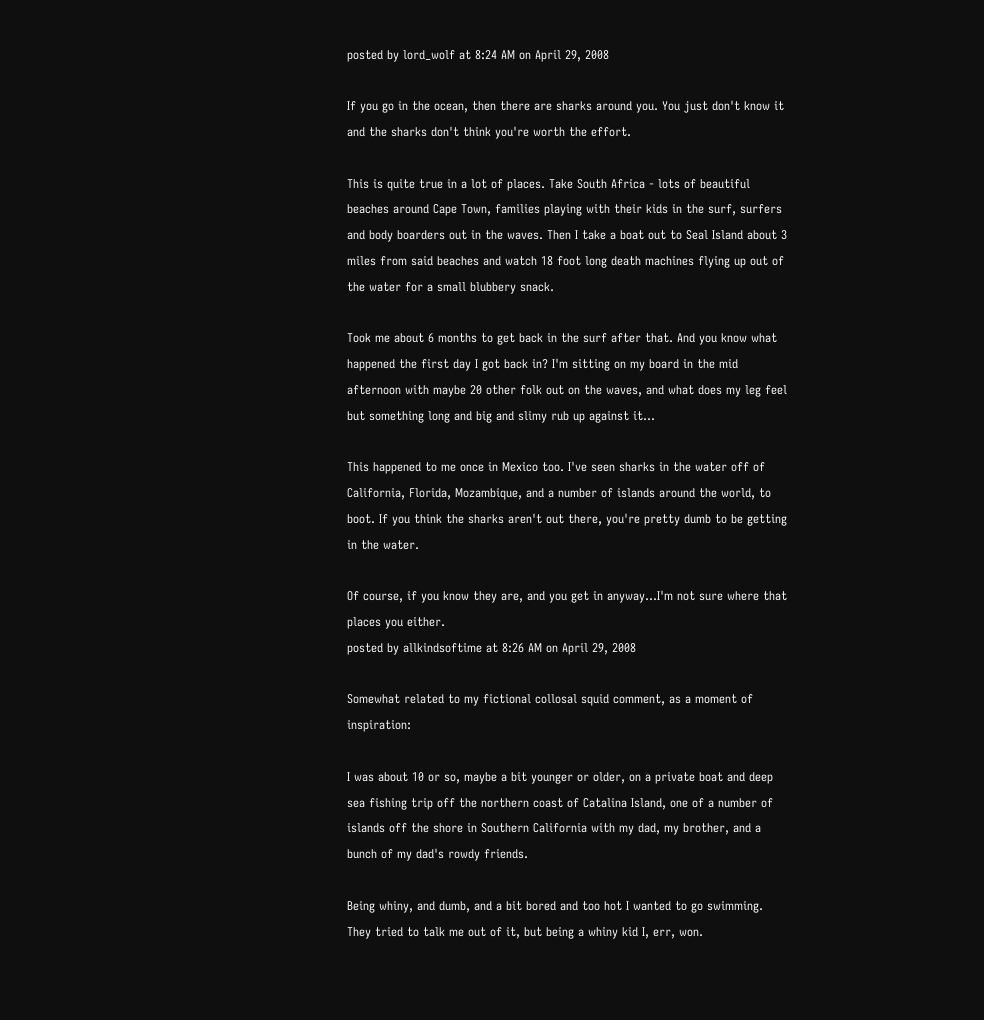posted by lord_wolf at 8:24 AM on April 29, 2008

If you go in the ocean, then there are sharks around you. You just don't know it and the sharks don't think you're worth the effort.

This is quite true in a lot of places. Take South Africa - lots of beautiful beaches around Cape Town, families playing with their kids in the surf, surfers and body boarders out in the waves. Then I take a boat out to Seal Island about 3 miles from said beaches and watch 18 foot long death machines flying up out of the water for a small blubbery snack.

Took me about 6 months to get back in the surf after that. And you know what happened the first day I got back in? I'm sitting on my board in the mid afternoon with maybe 20 other folk out on the waves, and what does my leg feel but something long and big and slimy rub up against it...

This happened to me once in Mexico too. I've seen sharks in the water off of California, Florida, Mozambique, and a number of islands around the world, to boot. If you think the sharks aren't out there, you're pretty dumb to be getting in the water.

Of course, if you know they are, and you get in anyway...I'm not sure where that places you either.
posted by allkindsoftime at 8:26 AM on April 29, 2008

Somewhat related to my fictional collosal squid comment, as a moment of inspiration:

I was about 10 or so, maybe a bit younger or older, on a private boat and deep sea fishing trip off the northern coast of Catalina Island, one of a number of islands off the shore in Southern California with my dad, my brother, and a bunch of my dad's rowdy friends.

Being whiny, and dumb, and a bit bored and too hot I wanted to go swimming. They tried to talk me out of it, but being a whiny kid I, err, won.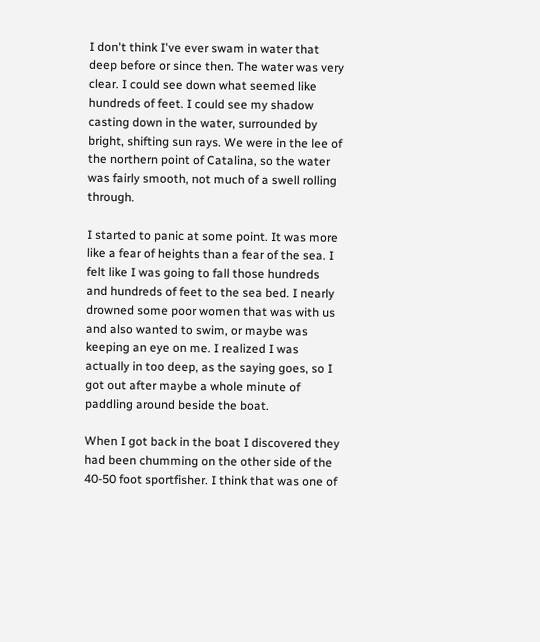I don't think I've ever swam in water that deep before or since then. The water was very clear. I could see down what seemed like hundreds of feet. I could see my shadow casting down in the water, surrounded by bright, shifting sun rays. We were in the lee of the northern point of Catalina, so the water was fairly smooth, not much of a swell rolling through.

I started to panic at some point. It was more like a fear of heights than a fear of the sea. I felt like I was going to fall those hundreds and hundreds of feet to the sea bed. I nearly drowned some poor women that was with us and also wanted to swim, or maybe was keeping an eye on me. I realized I was actually in too deep, as the saying goes, so I got out after maybe a whole minute of paddling around beside the boat.

When I got back in the boat I discovered they had been chumming on the other side of the 40-50 foot sportfisher. I think that was one of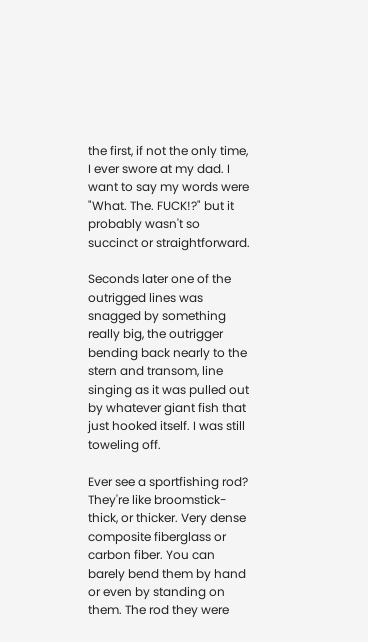the first, if not the only time, I ever swore at my dad. I want to say my words were "What. The. FUCK!?" but it probably wasn't so succinct or straightforward.

Seconds later one of the outrigged lines was snagged by something really big, the outrigger bending back nearly to the stern and transom, line singing as it was pulled out by whatever giant fish that just hooked itself. I was still toweling off.

Ever see a sportfishing rod? They're like broomstick-thick, or thicker. Very dense composite fiberglass or carbon fiber. You can barely bend them by hand or even by standing on them. The rod they were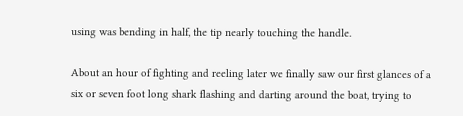using was bending in half, the tip nearly touching the handle.

About an hour of fighting and reeling later we finally saw our first glances of a six or seven foot long shark flashing and darting around the boat, trying to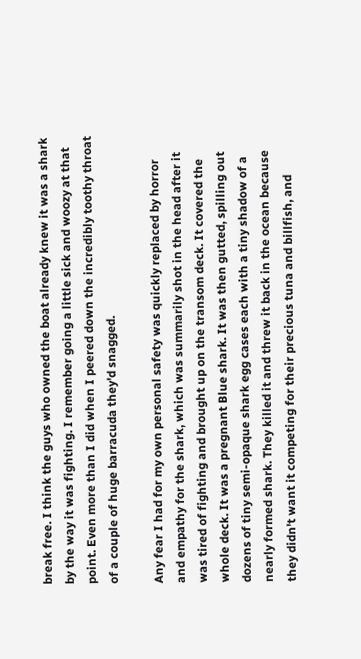break free. I think the guys who owned the boat already knew it was a shark by the way it was fighting. I remember going a little sick and woozy at that point. Even more than I did when I peered down the incredibly toothy throat of a couple of huge barracuda they'd snagged.

Any fear I had for my own personal safety was quickly replaced by horror and empathy for the shark, which was summarily shot in the head after it was tired of fighting and brought up on the transom deck. It covered the whole deck. It was a pregnant Blue shark. It was then gutted, spilling out dozens of tiny semi-opaque shark egg cases each with a tiny shadow of a nearly formed shark. They killed it and threw it back in the ocean because they didn't want it competing for their precious tuna and billfish, and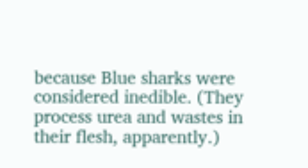because Blue sharks were considered inedible. (They process urea and wastes in their flesh, apparently.)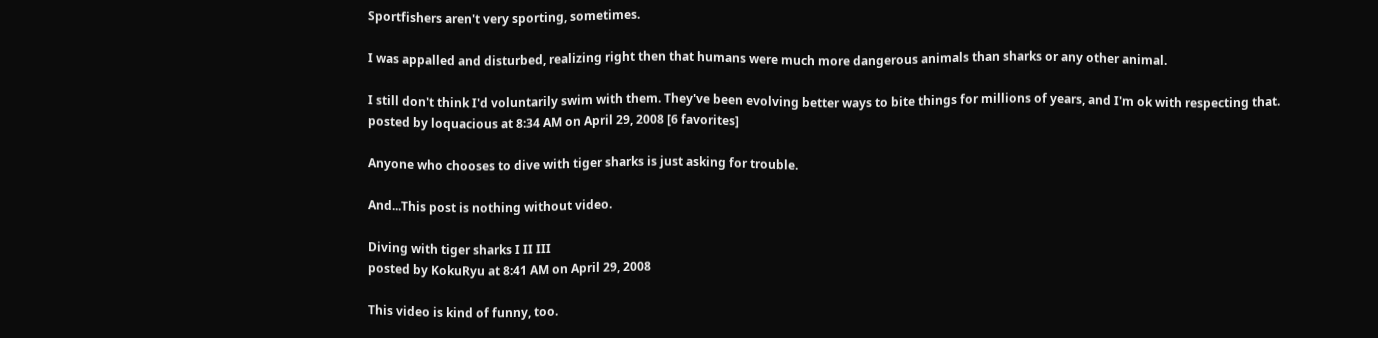Sportfishers aren't very sporting, sometimes.

I was appalled and disturbed, realizing right then that humans were much more dangerous animals than sharks or any other animal.

I still don't think I'd voluntarily swim with them. They've been evolving better ways to bite things for millions of years, and I'm ok with respecting that.
posted by loquacious at 8:34 AM on April 29, 2008 [6 favorites]

Anyone who chooses to dive with tiger sharks is just asking for trouble.

And...This post is nothing without video.

Diving with tiger sharks I II III
posted by KokuRyu at 8:41 AM on April 29, 2008

This video is kind of funny, too.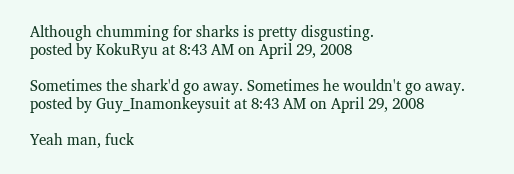Although chumming for sharks is pretty disgusting.
posted by KokuRyu at 8:43 AM on April 29, 2008

Sometimes the shark'd go away. Sometimes he wouldn't go away.
posted by Guy_Inamonkeysuit at 8:43 AM on April 29, 2008

Yeah man, fuck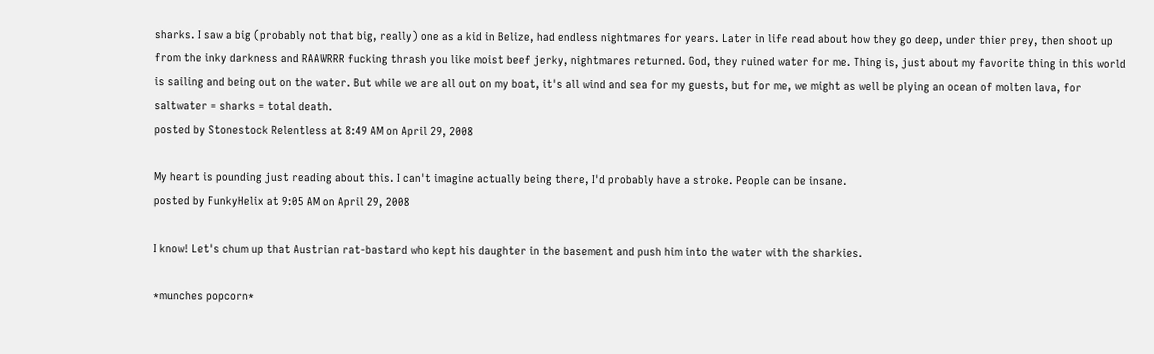sharks. I saw a big (probably not that big, really) one as a kid in Belize, had endless nightmares for years. Later in life read about how they go deep, under thier prey, then shoot up from the inky darkness and RAAWRRR fucking thrash you like moist beef jerky, nightmares returned. God, they ruined water for me. Thing is, just about my favorite thing in this world is sailing and being out on the water. But while we are all out on my boat, it's all wind and sea for my guests, but for me, we might as well be plying an ocean of molten lava, for saltwater = sharks = total death.
posted by Stonestock Relentless at 8:49 AM on April 29, 2008

My heart is pounding just reading about this. I can't imagine actually being there, I'd probably have a stroke. People can be insane.
posted by FunkyHelix at 9:05 AM on April 29, 2008

I know! Let's chum up that Austrian rat-bastard who kept his daughter in the basement and push him into the water with the sharkies.

*munches popcorn*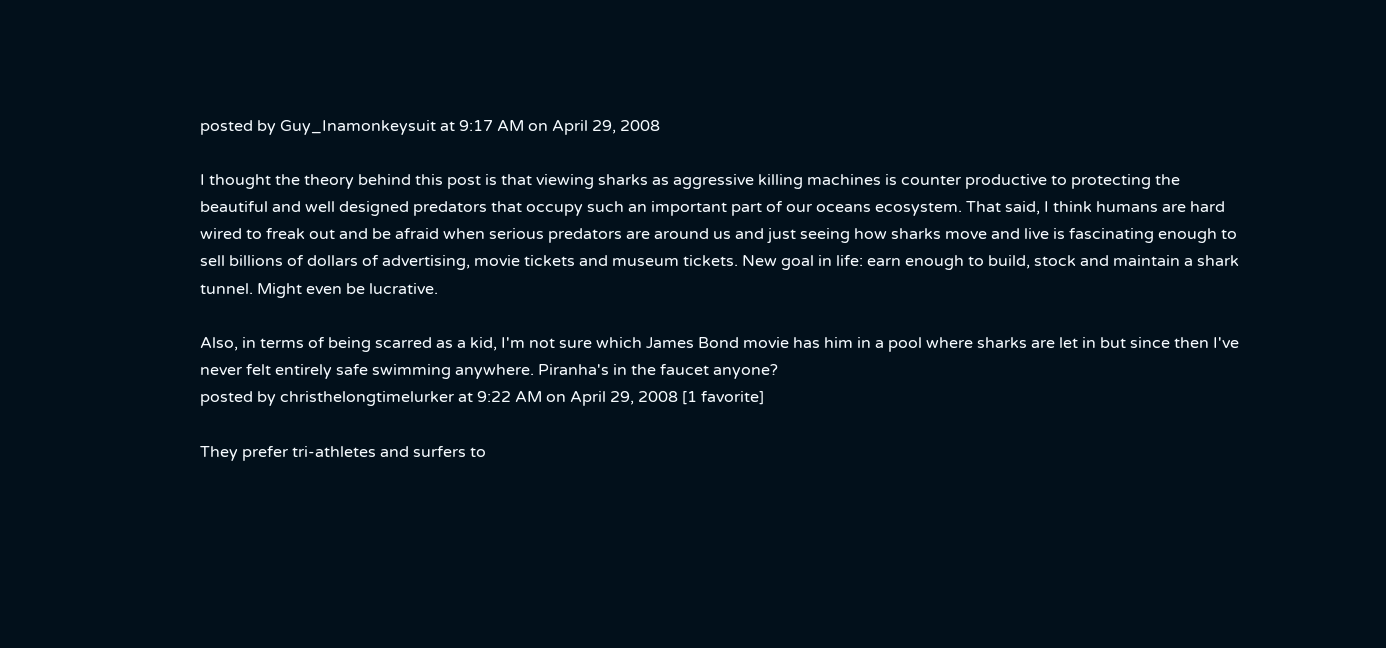posted by Guy_Inamonkeysuit at 9:17 AM on April 29, 2008

I thought the theory behind this post is that viewing sharks as aggressive killing machines is counter productive to protecting the beautiful and well designed predators that occupy such an important part of our oceans ecosystem. That said, I think humans are hard wired to freak out and be afraid when serious predators are around us and just seeing how sharks move and live is fascinating enough to sell billions of dollars of advertising, movie tickets and museum tickets. New goal in life: earn enough to build, stock and maintain a shark tunnel. Might even be lucrative.

Also, in terms of being scarred as a kid, I'm not sure which James Bond movie has him in a pool where sharks are let in but since then I've never felt entirely safe swimming anywhere. Piranha's in the faucet anyone?
posted by christhelongtimelurker at 9:22 AM on April 29, 2008 [1 favorite]

They prefer tri-athletes and surfers to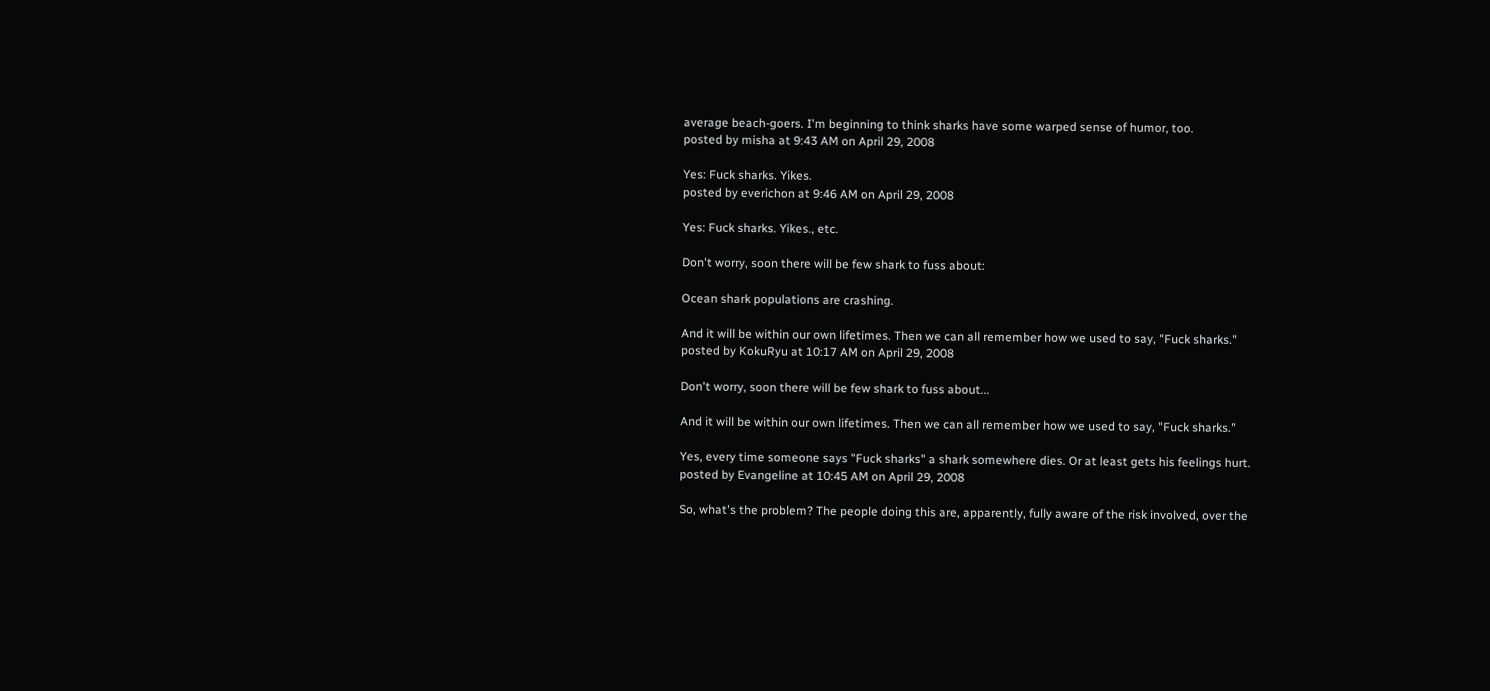average beach-goers. I'm beginning to think sharks have some warped sense of humor, too.
posted by misha at 9:43 AM on April 29, 2008

Yes: Fuck sharks. Yikes.
posted by everichon at 9:46 AM on April 29, 2008

Yes: Fuck sharks. Yikes., etc.

Don't worry, soon there will be few shark to fuss about:

Ocean shark populations are crashing.

And it will be within our own lifetimes. Then we can all remember how we used to say, "Fuck sharks."
posted by KokuRyu at 10:17 AM on April 29, 2008

Don't worry, soon there will be few shark to fuss about...

And it will be within our own lifetimes. Then we can all remember how we used to say, "Fuck sharks."

Yes, every time someone says "Fuck sharks" a shark somewhere dies. Or at least gets his feelings hurt.
posted by Evangeline at 10:45 AM on April 29, 2008

So, what's the problem? The people doing this are, apparently, fully aware of the risk involved, over the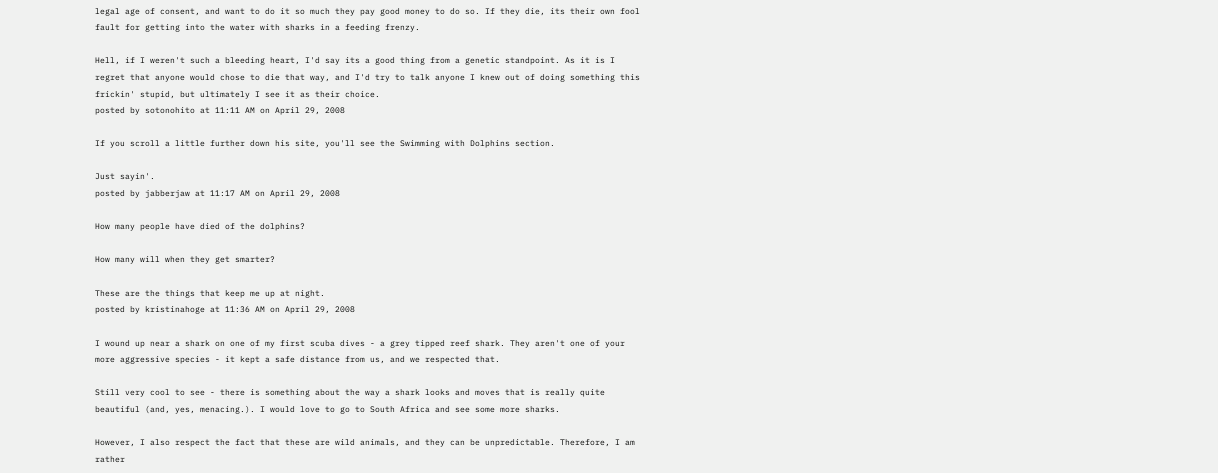legal age of consent, and want to do it so much they pay good money to do so. If they die, its their own fool fault for getting into the water with sharks in a feeding frenzy.

Hell, if I weren't such a bleeding heart, I'd say its a good thing from a genetic standpoint. As it is I regret that anyone would chose to die that way, and I'd try to talk anyone I knew out of doing something this frickin' stupid, but ultimately I see it as their choice.
posted by sotonohito at 11:11 AM on April 29, 2008

If you scroll a little further down his site, you'll see the Swimming with Dolphins section.

Just sayin'.
posted by jabberjaw at 11:17 AM on April 29, 2008

How many people have died of the dolphins?

How many will when they get smarter?

These are the things that keep me up at night.
posted by kristinahoge at 11:36 AM on April 29, 2008

I wound up near a shark on one of my first scuba dives - a grey tipped reef shark. They aren't one of your more aggressive species - it kept a safe distance from us, and we respected that.

Still very cool to see - there is something about the way a shark looks and moves that is really quite beautiful (and, yes, menacing.). I would love to go to South Africa and see some more sharks.

However, I also respect the fact that these are wild animals, and they can be unpredictable. Therefore, I am rather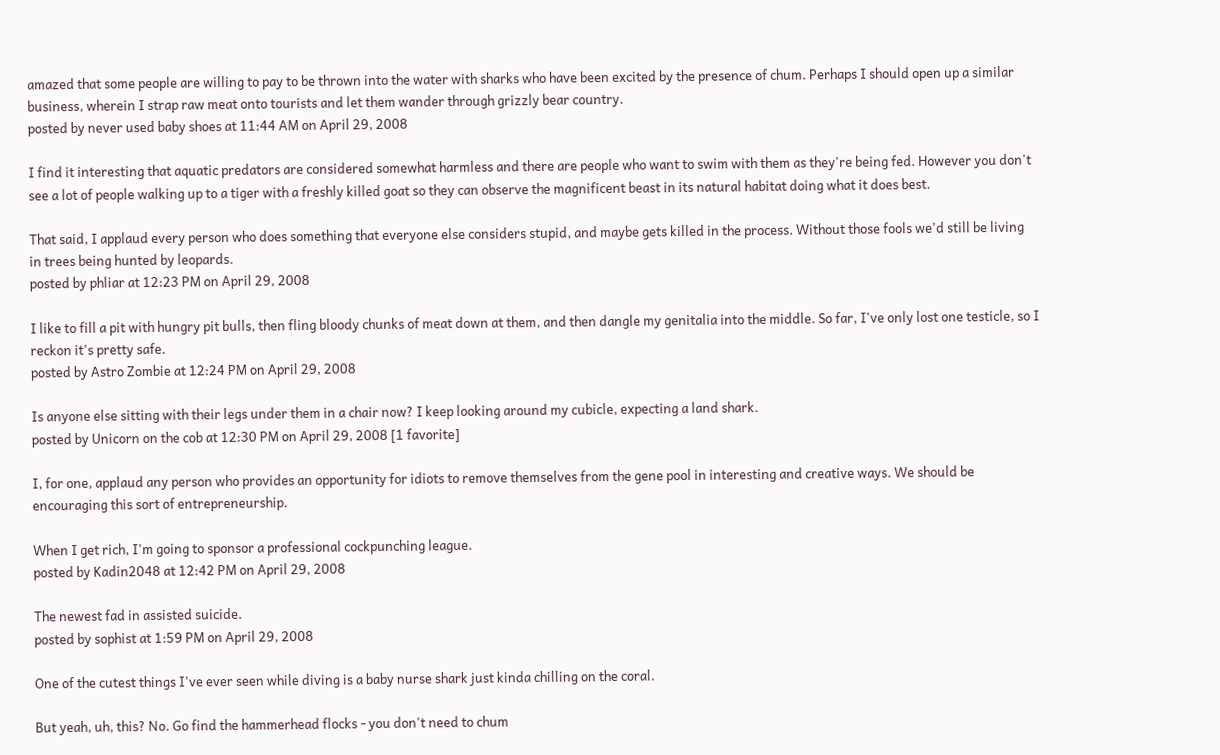amazed that some people are willing to pay to be thrown into the water with sharks who have been excited by the presence of chum. Perhaps I should open up a similar business, wherein I strap raw meat onto tourists and let them wander through grizzly bear country.
posted by never used baby shoes at 11:44 AM on April 29, 2008

I find it interesting that aquatic predators are considered somewhat harmless and there are people who want to swim with them as they're being fed. However you don't see a lot of people walking up to a tiger with a freshly killed goat so they can observe the magnificent beast in its natural habitat doing what it does best.

That said, I applaud every person who does something that everyone else considers stupid, and maybe gets killed in the process. Without those fools we'd still be living in trees being hunted by leopards.
posted by phliar at 12:23 PM on April 29, 2008

I like to fill a pit with hungry pit bulls, then fling bloody chunks of meat down at them, and then dangle my genitalia into the middle. So far, I've only lost one testicle, so I reckon it's pretty safe.
posted by Astro Zombie at 12:24 PM on April 29, 2008

Is anyone else sitting with their legs under them in a chair now? I keep looking around my cubicle, expecting a land shark.
posted by Unicorn on the cob at 12:30 PM on April 29, 2008 [1 favorite]

I, for one, applaud any person who provides an opportunity for idiots to remove themselves from the gene pool in interesting and creative ways. We should be encouraging this sort of entrepreneurship.

When I get rich, I'm going to sponsor a professional cockpunching league.
posted by Kadin2048 at 12:42 PM on April 29, 2008

The newest fad in assisted suicide.
posted by sophist at 1:59 PM on April 29, 2008

One of the cutest things I've ever seen while diving is a baby nurse shark just kinda chilling on the coral.

But yeah, uh, this? No. Go find the hammerhead flocks - you don't need to chum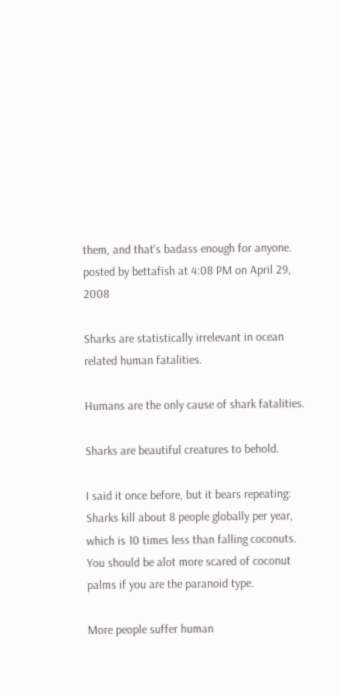them, and that's badass enough for anyone.
posted by bettafish at 4:08 PM on April 29, 2008

Sharks are statistically irrelevant in ocean related human fatalities.

Humans are the only cause of shark fatalities.

Sharks are beautiful creatures to behold.

I said it once before, but it bears repeating:
Sharks kill about 8 people globally per year, which is 10 times less than falling coconuts. You should be alot more scared of coconut palms if you are the paranoid type.

More people suffer human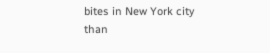bites in New York city than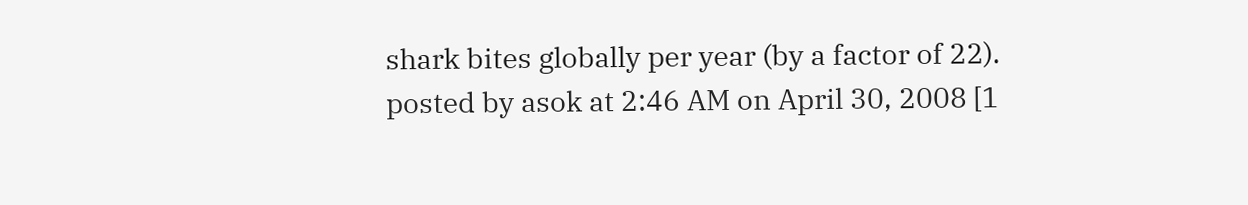shark bites globally per year (by a factor of 22).
posted by asok at 2:46 AM on April 30, 2008 [1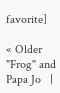favorite]

« Older "Frog" and Papa Jo   |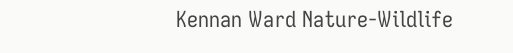Kennan Ward Nature-Wildlife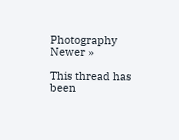Photography Newer »

This thread has been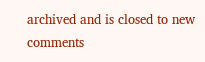archived and is closed to new comments